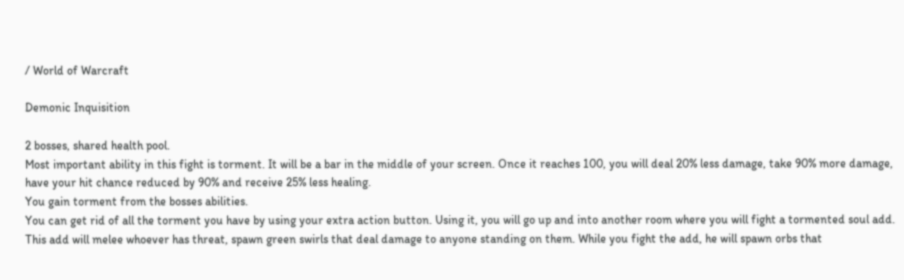/ World of Warcraft

Demonic Inquisition

2 bosses, shared health pool.
Most important ability in this fight is torment. It will be a bar in the middle of your screen. Once it reaches 100, you will deal 20% less damage, take 90% more damage, have your hit chance reduced by 90% and receive 25% less healing.
You gain torment from the bosses abilities.
You can get rid of all the torment you have by using your extra action button. Using it, you will go up and into another room where you will fight a tormented soul add. This add will melee whoever has threat, spawn green swirls that deal damage to anyone standing on them. While you fight the add, he will spawn orbs that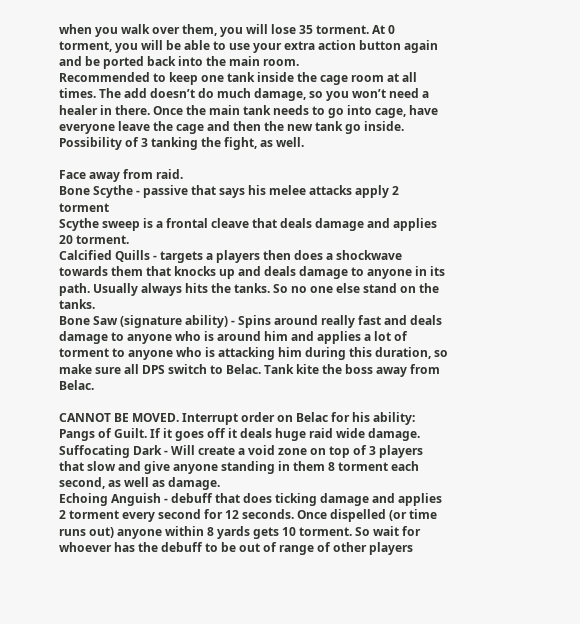when you walk over them, you will lose 35 torment. At 0 torment, you will be able to use your extra action button again and be ported back into the main room.
Recommended to keep one tank inside the cage room at all times. The add doesn’t do much damage, so you won’t need a healer in there. Once the main tank needs to go into cage, have everyone leave the cage and then the new tank go inside. Possibility of 3 tanking the fight, as well.

Face away from raid.
Bone Scythe - passive that says his melee attacks apply 2 torment
Scythe sweep is a frontal cleave that deals damage and applies 20 torment.
Calcified Quills - targets a players then does a shockwave towards them that knocks up and deals damage to anyone in its path. Usually always hits the tanks. So no one else stand on the tanks.
Bone Saw (signature ability) - Spins around really fast and deals damage to anyone who is around him and applies a lot of torment to anyone who is attacking him during this duration, so make sure all DPS switch to Belac. Tank kite the boss away from Belac.

CANNOT BE MOVED. Interrupt order on Belac for his ability: Pangs of Guilt. If it goes off it deals huge raid wide damage.
Suffocating Dark - Will create a void zone on top of 3 players that slow and give anyone standing in them 8 torment each second, as well as damage.
Echoing Anguish - debuff that does ticking damage and applies 2 torment every second for 12 seconds. Once dispelled (or time runs out) anyone within 8 yards gets 10 torment. So wait for whoever has the debuff to be out of range of other players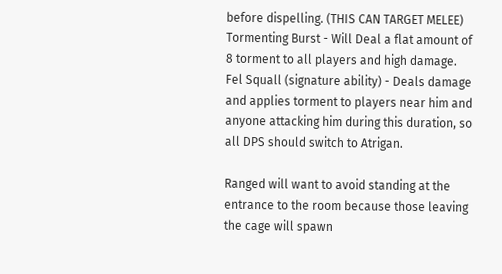before dispelling. (THIS CAN TARGET MELEE)
Tormenting Burst - Will Deal a flat amount of 8 torment to all players and high damage.
Fel Squall (signature ability) - Deals damage and applies torment to players near him and anyone attacking him during this duration, so all DPS should switch to Atrigan.

Ranged will want to avoid standing at the entrance to the room because those leaving the cage will spawn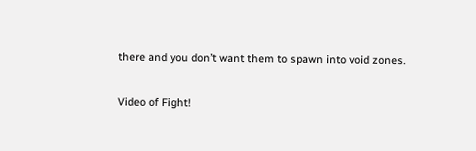there and you don’t want them to spawn into void zones.

Video of Fight!